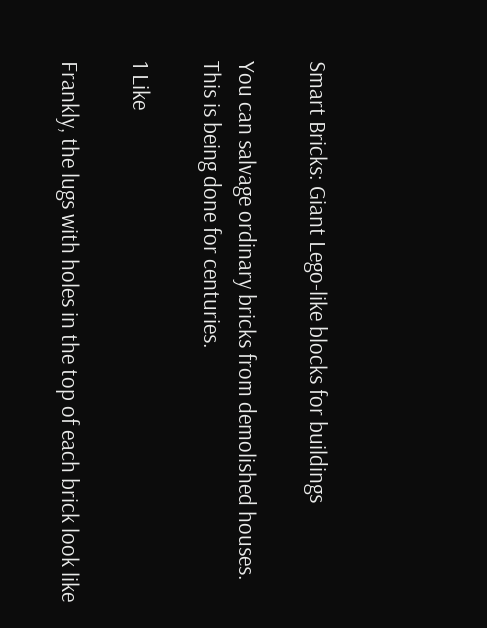Smart Bricks: Giant Lego-like blocks for buildings

You can salvage ordinary bricks from demolished houses. This is being done for centuries.

1 Like

Frankly, the lugs with holes in the top of each brick look like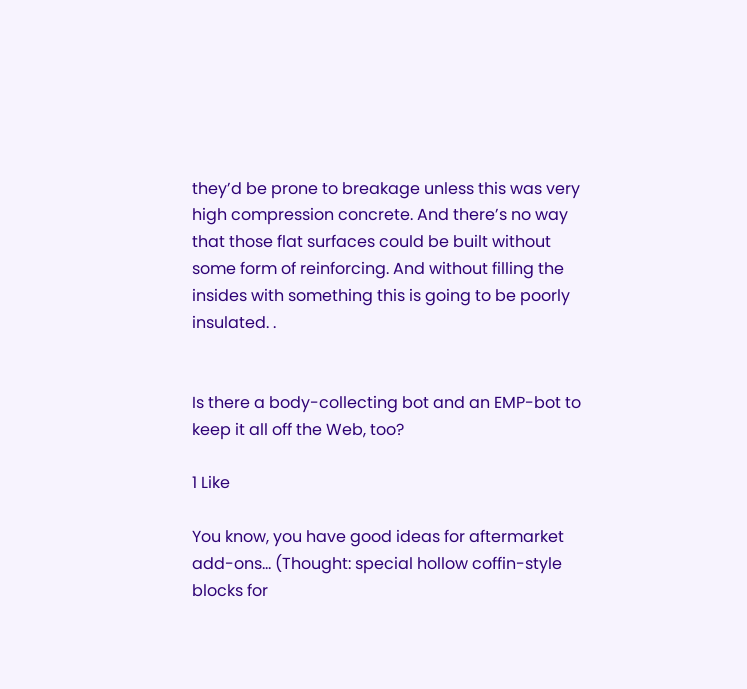they’d be prone to breakage unless this was very high compression concrete. And there’s no way that those flat surfaces could be built without some form of reinforcing. And without filling the insides with something this is going to be poorly insulated. .


Is there a body-collecting bot and an EMP-bot to keep it all off the Web, too?

1 Like

You know, you have good ideas for aftermarket add-ons… (Thought: special hollow coffin-style blocks for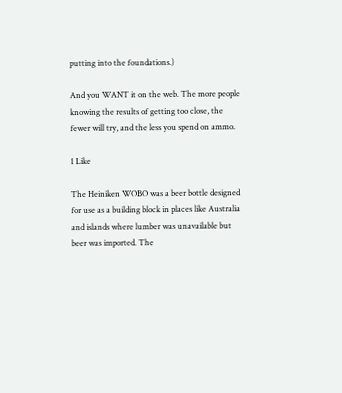putting into the foundations.)

And you WANT it on the web. The more people knowing the results of getting too close, the fewer will try, and the less you spend on ammo.

1 Like

The Heiniken WOBO was a beer bottle designed for use as a building block in places like Australia and islands where lumber was unavailable but beer was imported. The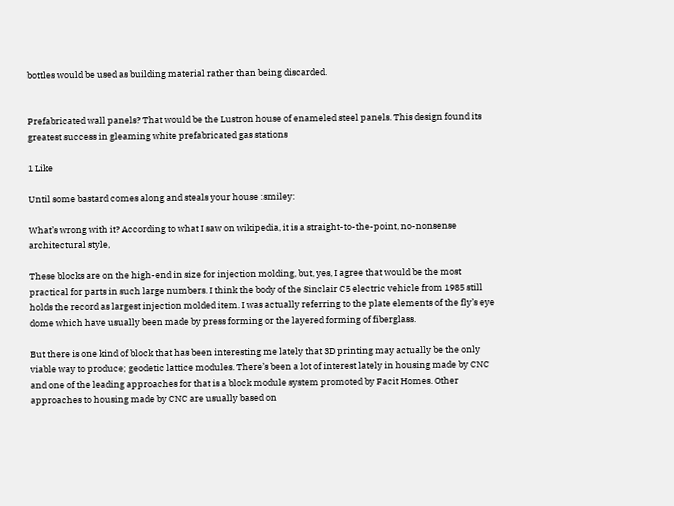bottles would be used as building material rather than being discarded.


Prefabricated wall panels? That would be the Lustron house of enameled steel panels. This design found its greatest success in gleaming white prefabricated gas stations

1 Like

Until some bastard comes along and steals your house :smiley:

What’s wrong with it? According to what I saw on wikipedia, it is a straight-to-the-point, no-nonsense architectural style,

These blocks are on the high-end in size for injection molding, but, yes, I agree that would be the most practical for parts in such large numbers. I think the body of the Sinclair C5 electric vehicle from 1985 still holds the record as largest injection molded item. I was actually referring to the plate elements of the fly’s eye dome which have usually been made by press forming or the layered forming of fiberglass.

But there is one kind of block that has been interesting me lately that 3D printing may actually be the only viable way to produce; geodetic lattice modules. There’s been a lot of interest lately in housing made by CNC and one of the leading approaches for that is a block module system promoted by Facit Homes. Other approaches to housing made by CNC are usually based on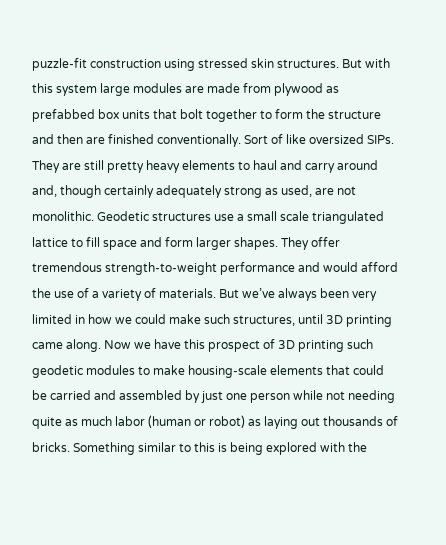puzzle-fit construction using stressed skin structures. But with this system large modules are made from plywood as prefabbed box units that bolt together to form the structure and then are finished conventionally. Sort of like oversized SIPs. They are still pretty heavy elements to haul and carry around and, though certainly adequately strong as used, are not monolithic. Geodetic structures use a small scale triangulated lattice to fill space and form larger shapes. They offer tremendous strength-to-weight performance and would afford the use of a variety of materials. But we’ve always been very limited in how we could make such structures, until 3D printing came along. Now we have this prospect of 3D printing such geodetic modules to make housing-scale elements that could be carried and assembled by just one person while not needing quite as much labor (human or robot) as laying out thousands of bricks. Something similar to this is being explored with the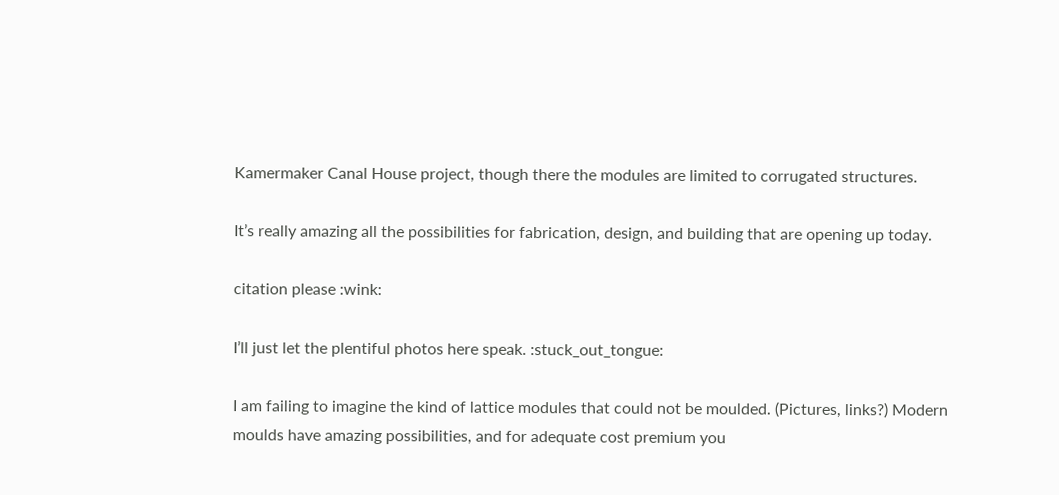Kamermaker Canal House project, though there the modules are limited to corrugated structures.

It’s really amazing all the possibilities for fabrication, design, and building that are opening up today.

citation please :wink:

I’ll just let the plentiful photos here speak. :stuck_out_tongue:

I am failing to imagine the kind of lattice modules that could not be moulded. (Pictures, links?) Modern moulds have amazing possibilities, and for adequate cost premium you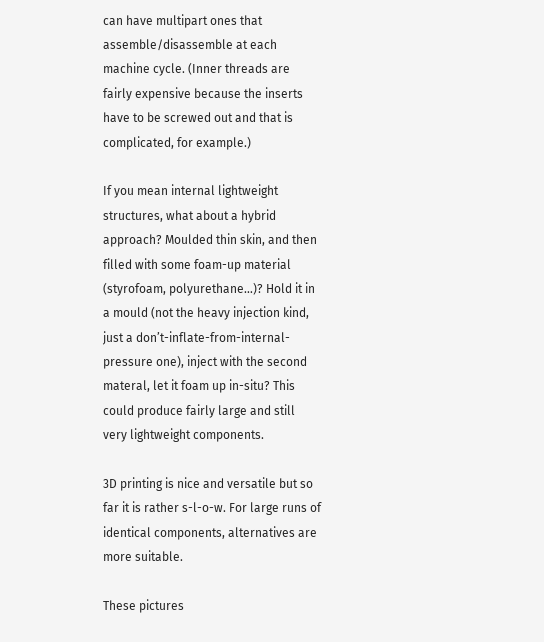can have multipart ones that assemble/disassemble at each machine cycle. (Inner threads are fairly expensive because the inserts have to be screwed out and that is complicated, for example.)

If you mean internal lightweight structures, what about a hybrid approach? Moulded thin skin, and then filled with some foam-up material (styrofoam, polyurethane…)? Hold it in a mould (not the heavy injection kind, just a don’t-inflate-from-internal-pressure one), inject with the second materal, let it foam up in-situ? This could produce fairly large and still very lightweight components.

3D printing is nice and versatile but so far it is rather s-l-o-w. For large runs of identical components, alternatives are more suitable.

These pictures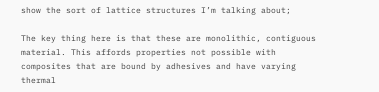show the sort of lattice structures I’m talking about;

The key thing here is that these are monolithic, contiguous material. This affords properties not possible with composites that are bound by adhesives and have varying thermal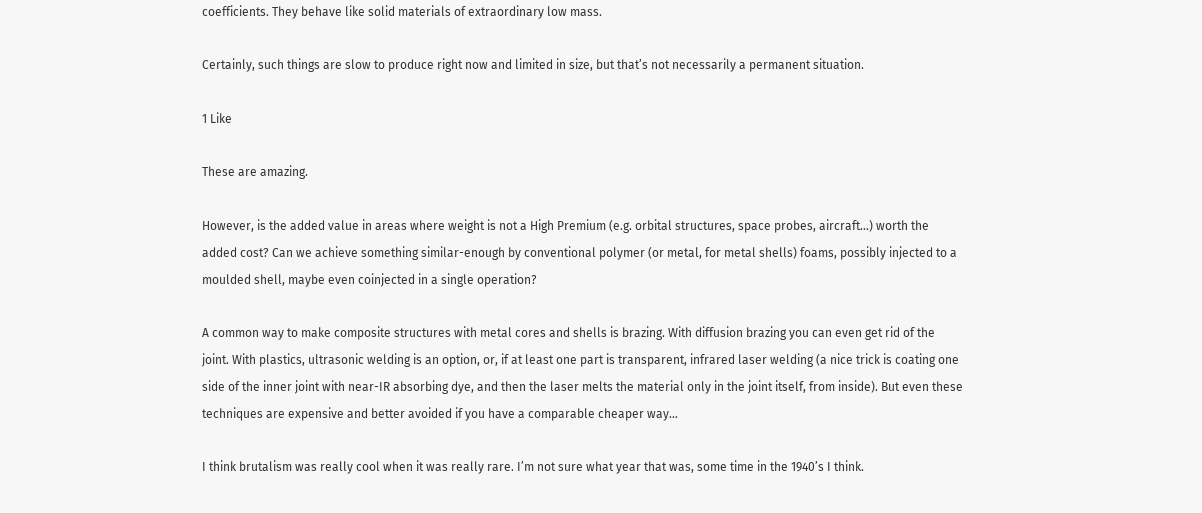coefficients. They behave like solid materials of extraordinary low mass.

Certainly, such things are slow to produce right now and limited in size, but that’s not necessarily a permanent situation.

1 Like

These are amazing.

However, is the added value in areas where weight is not a High Premium (e.g. orbital structures, space probes, aircraft…) worth the added cost? Can we achieve something similar-enough by conventional polymer (or metal, for metal shells) foams, possibly injected to a moulded shell, maybe even coinjected in a single operation?

A common way to make composite structures with metal cores and shells is brazing. With diffusion brazing you can even get rid of the joint. With plastics, ultrasonic welding is an option, or, if at least one part is transparent, infrared laser welding (a nice trick is coating one side of the inner joint with near-IR absorbing dye, and then the laser melts the material only in the joint itself, from inside). But even these techniques are expensive and better avoided if you have a comparable cheaper way…

I think brutalism was really cool when it was really rare. I’m not sure what year that was, some time in the 1940’s I think.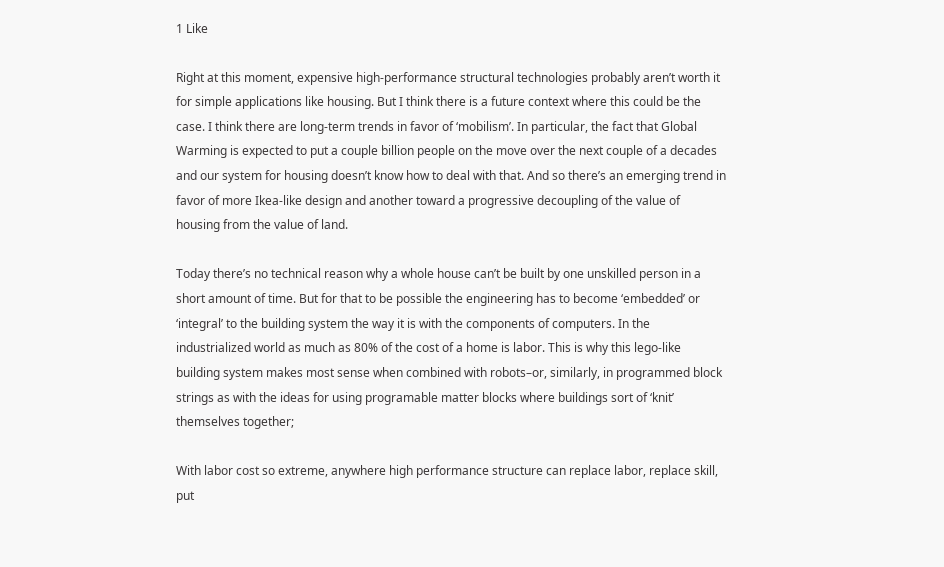1 Like

Right at this moment, expensive high-performance structural technologies probably aren’t worth it for simple applications like housing. But I think there is a future context where this could be the case. I think there are long-term trends in favor of ‘mobilism’. In particular, the fact that Global Warming is expected to put a couple billion people on the move over the next couple of a decades and our system for housing doesn’t know how to deal with that. And so there’s an emerging trend in favor of more Ikea-like design and another toward a progressive decoupling of the value of housing from the value of land.

Today there’s no technical reason why a whole house can’t be built by one unskilled person in a short amount of time. But for that to be possible the engineering has to become ‘embedded’ or ‘integral’ to the building system the way it is with the components of computers. In the industrialized world as much as 80% of the cost of a home is labor. This is why this lego-like building system makes most sense when combined with robots–or, similarly, in programmed block strings as with the ideas for using programable matter blocks where buildings sort of ‘knit’ themselves together;

With labor cost so extreme, anywhere high performance structure can replace labor, replace skill, put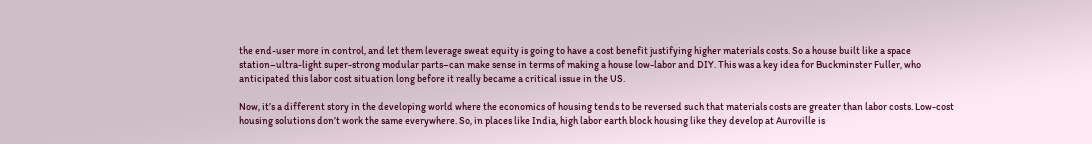the end-user more in control, and let them leverage sweat equity is going to have a cost benefit justifying higher materials costs. So a house built like a space station–ultra-light super-strong modular parts–can make sense in terms of making a house low-labor and DIY. This was a key idea for Buckminster Fuller, who anticipated this labor cost situation long before it really became a critical issue in the US.

Now, it’s a different story in the developing world where the economics of housing tends to be reversed such that materials costs are greater than labor costs. Low-cost housing solutions don’t work the same everywhere. So, in places like India, high labor earth block housing like they develop at Auroville is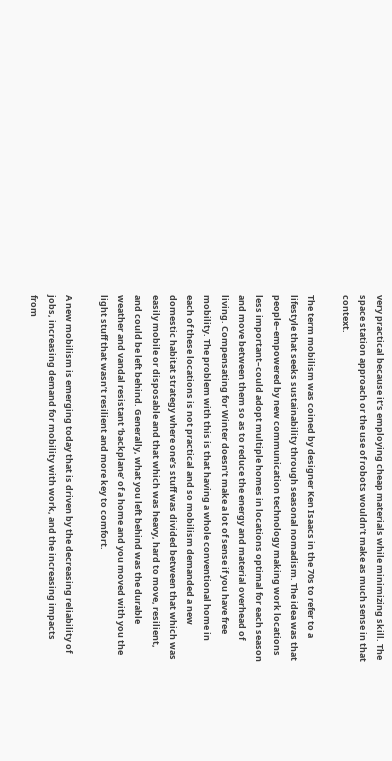very practical because it’s employing cheap materials while minimizing skill. The space station approach or the use of robots wouldn’t make as much sense in that context.

The term mobilism was coined by designer Ken Isaacs in the 70s to refer to a lifestyle that seeks sustainability through seasonal nomadism. The idea was that people–empowered by new communication technology making work locations less important–could adopt multiple homes in locations optimal for each season and move between them so as to reduce the energy and material overhead of living. Compensating for Winter doesn’t make a lot of sense if you have free mobility. The problem with this is that having a whole conventional home in each of these locations is not practical and so mobilism demanded a new domestic habitat strategy where one’s stuff was divided between that which was easily mobile or disposable and that which was heavy, hard to move, resilient, and could be left behind. Generally, what you left behind was the durable weather and vandal resistant ‘backplane’ of a home and you moved with you the light stuff that wasn’t resilient and more key to comfort.

A new mobilism is emerging today that is driven by the decreasing reliability of jobs, increasing demand for mobility with work, and the increasing impacts from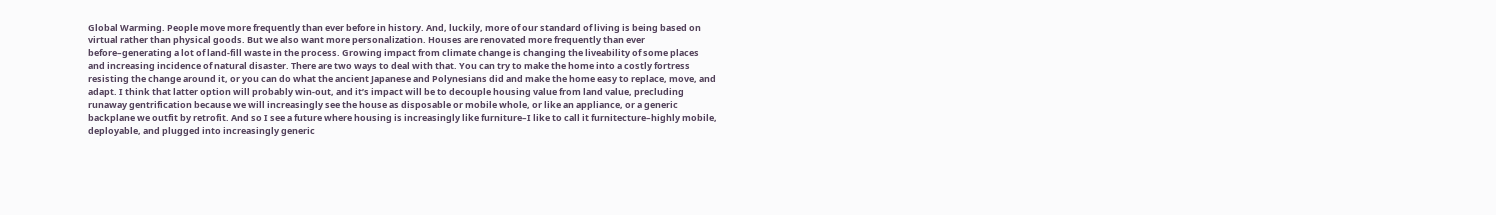Global Warming. People move more frequently than ever before in history. And, luckily, more of our standard of living is being based on virtual rather than physical goods. But we also want more personalization. Houses are renovated more frequently than ever before–generating a lot of land-fill waste in the process. Growing impact from climate change is changing the liveability of some places and increasing incidence of natural disaster. There are two ways to deal with that. You can try to make the home into a costly fortress resisting the change around it, or you can do what the ancient Japanese and Polynesians did and make the home easy to replace, move, and adapt. I think that latter option will probably win-out, and it’s impact will be to decouple housing value from land value, precluding runaway gentrification because we will increasingly see the house as disposable or mobile whole, or like an appliance, or a generic backplane we outfit by retrofit. And so I see a future where housing is increasingly like furniture–I like to call it furnitecture–highly mobile, deployable, and plugged into increasingly generic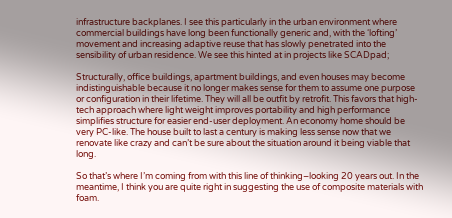infrastructure backplanes. I see this particularly in the urban environment where commercial buildings have long been functionally generic and, with the ‘lofting’ movement and increasing adaptive reuse that has slowly penetrated into the sensibility of urban residence. We see this hinted at in projects like SCADpad;

Structurally, office buildings, apartment buildings, and even houses may become indistinguishable because it no longer makes sense for them to assume one purpose or configuration in their lifetime. They will all be outfit by retrofit. This favors that high-tech approach where light weight improves portability and high performance simplifies structure for easier end-user deployment. An economy home should be very PC-like. The house built to last a century is making less sense now that we renovate like crazy and can’t be sure about the situation around it being viable that long.

So that’s where I’m coming from with this line of thinking–looking 20 years out. In the meantime, I think you are quite right in suggesting the use of composite materials with foam.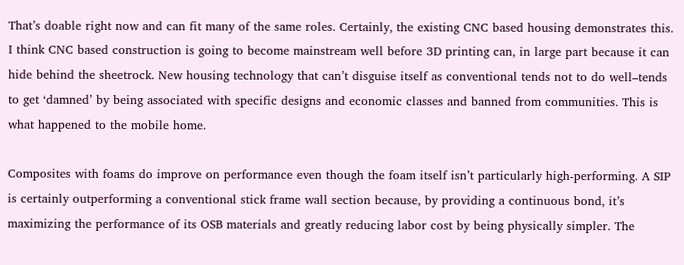That’s doable right now and can fit many of the same roles. Certainly, the existing CNC based housing demonstrates this. I think CNC based construction is going to become mainstream well before 3D printing can, in large part because it can hide behind the sheetrock. New housing technology that can’t disguise itself as conventional tends not to do well–tends to get ‘damned’ by being associated with specific designs and economic classes and banned from communities. This is what happened to the mobile home.

Composites with foams do improve on performance even though the foam itself isn’t particularly high-performing. A SIP is certainly outperforming a conventional stick frame wall section because, by providing a continuous bond, it’s maximizing the performance of its OSB materials and greatly reducing labor cost by being physically simpler. The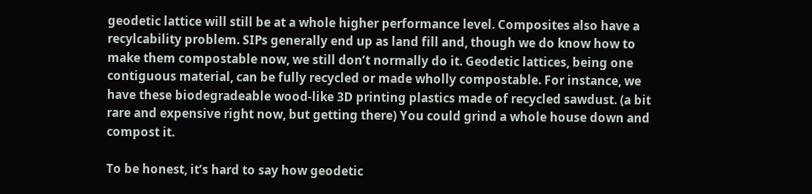geodetic lattice will still be at a whole higher performance level. Composites also have a recylcability problem. SIPs generally end up as land fill and, though we do know how to make them compostable now, we still don’t normally do it. Geodetic lattices, being one contiguous material, can be fully recycled or made wholly compostable. For instance, we have these biodegradeable wood-like 3D printing plastics made of recycled sawdust. (a bit rare and expensive right now, but getting there) You could grind a whole house down and compost it.

To be honest, it’s hard to say how geodetic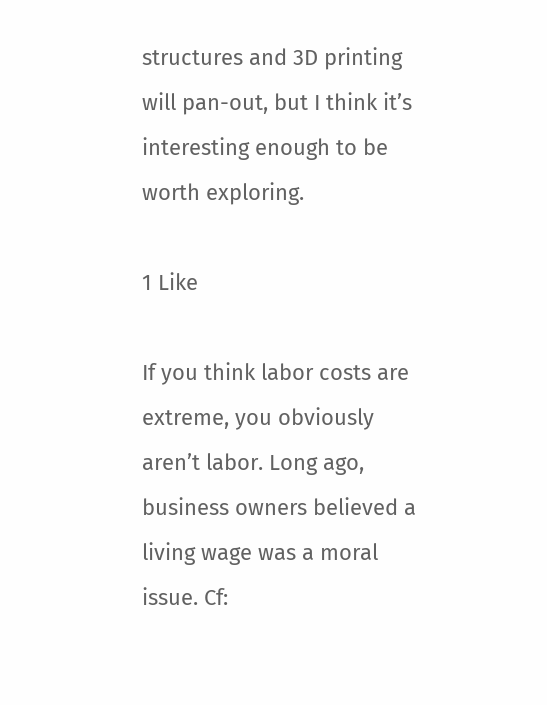structures and 3D printing will pan-out, but I think it’s interesting enough to be worth exploring.

1 Like

If you think labor costs are extreme, you obviously aren’t labor. Long ago, business owners believed a living wage was a moral issue. Cf: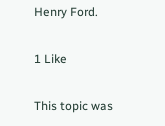Henry Ford.

1 Like

This topic was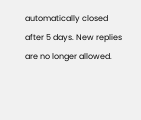automatically closed after 5 days. New replies are no longer allowed.